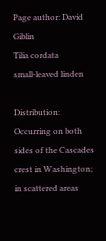Page author: David Giblin
Tilia cordata
small-leaved linden

Distribution: Occurring on both sides of the Cascades crest in Washington; in scattered areas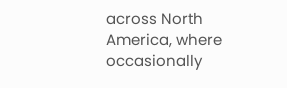across North America, where occasionally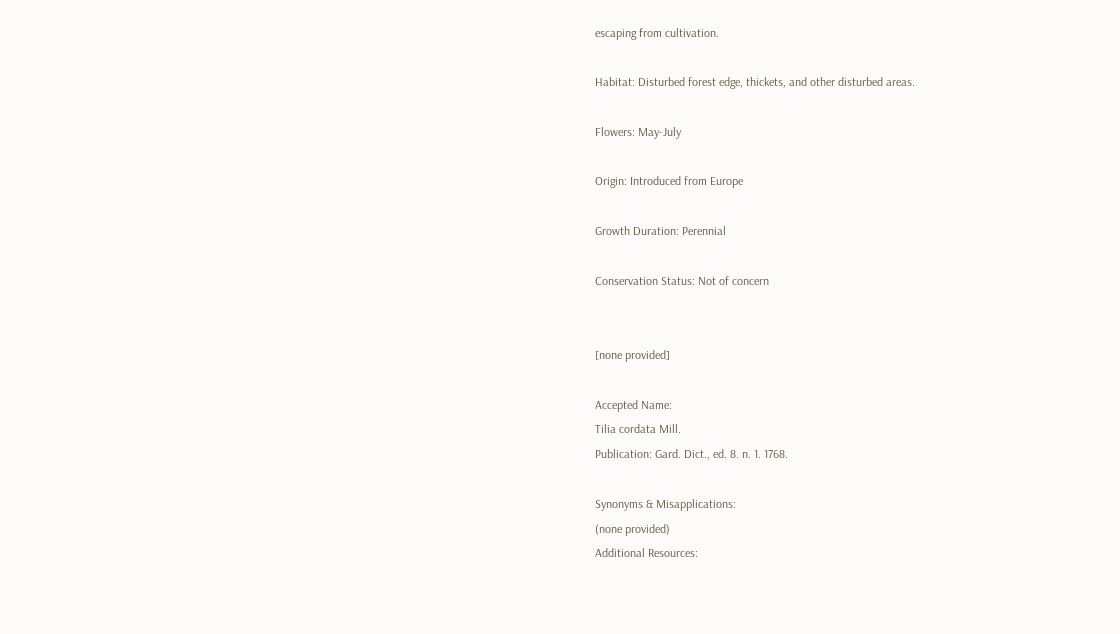escaping from cultivation.

Habitat: Disturbed forest edge, thickets, and other disturbed areas.

Flowers: May-July

Origin: Introduced from Europe

Growth Duration: Perennial

Conservation Status: Not of concern


[none provided]

Accepted Name:
Tilia cordata Mill.
Publication: Gard. Dict., ed. 8. n. 1. 1768.

Synonyms & Misapplications:
(none provided)
Additional Resources: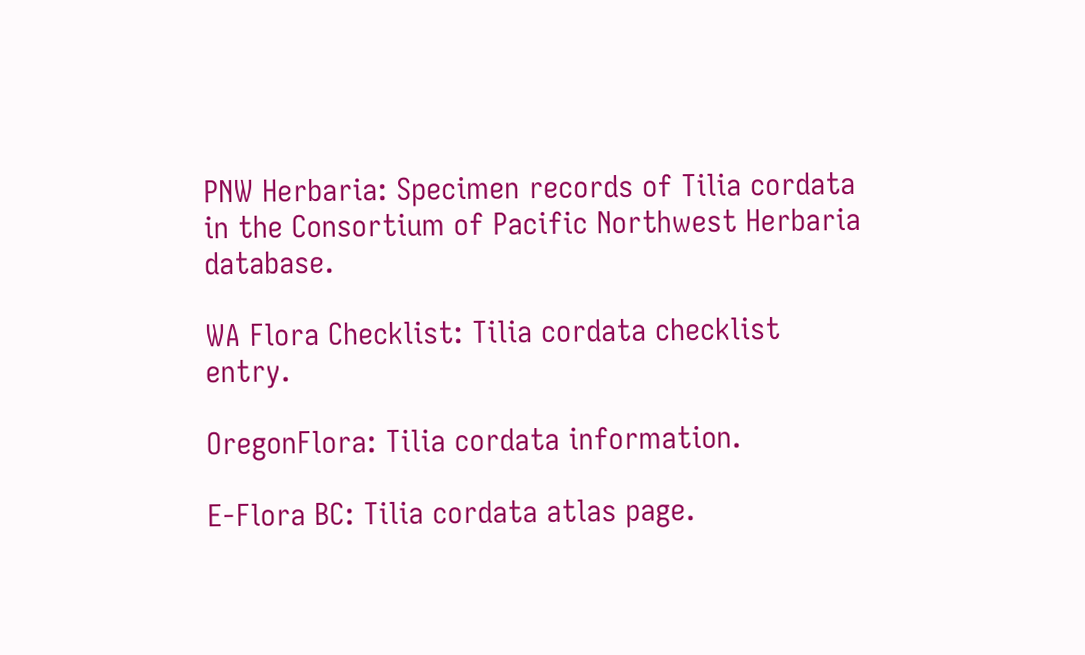PNW Herbaria: Specimen records of Tilia cordata in the Consortium of Pacific Northwest Herbaria database.

WA Flora Checklist: Tilia cordata checklist entry.

OregonFlora: Tilia cordata information.

E-Flora BC: Tilia cordata atlas page.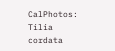CalPhotos: Tilia cordata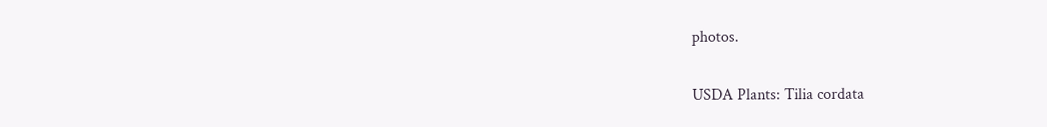photos.

USDA Plants: Tilia cordata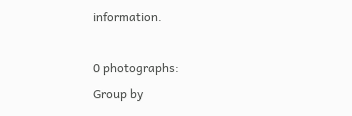information.

0 photographs:
Group by